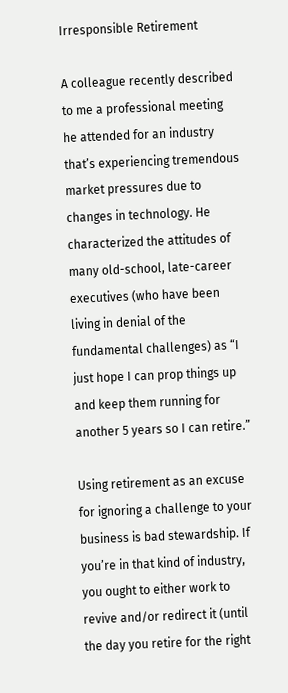Irresponsible Retirement

A colleague recently described to me a professional meeting he attended for an industry that’s experiencing tremendous market pressures due to changes in technology. He characterized the attitudes of many old-school, late-career executives (who have been living in denial of the fundamental challenges) as “I just hope I can prop things up and keep them running for another 5 years so I can retire.”

Using retirement as an excuse for ignoring a challenge to your business is bad stewardship. If you’re in that kind of industry, you ought to either work to revive and/or redirect it (until the day you retire for the right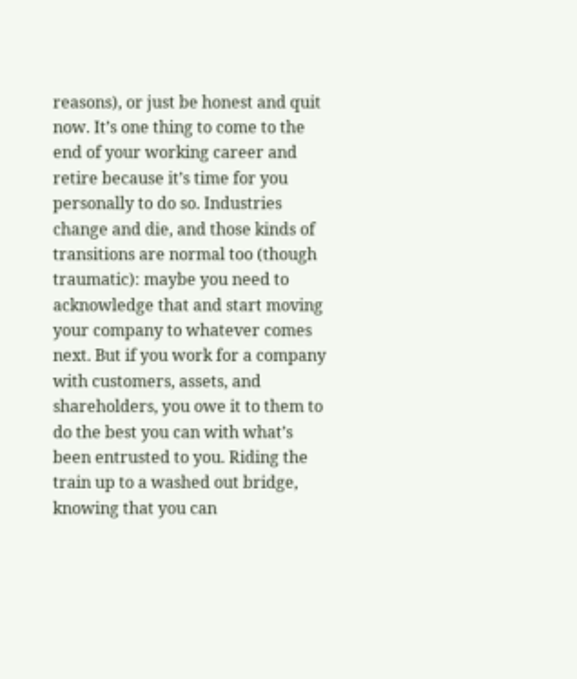reasons), or just be honest and quit now. It’s one thing to come to the end of your working career and retire because it’s time for you personally to do so. Industries change and die, and those kinds of transitions are normal too (though traumatic): maybe you need to acknowledge that and start moving your company to whatever comes next. But if you work for a company with customers, assets, and shareholders, you owe it to them to do the best you can with what’s been entrusted to you. Riding the train up to a washed out bridge, knowing that you can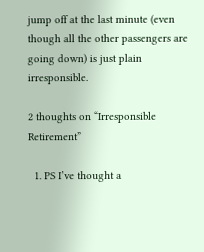jump off at the last minute (even though all the other passengers are going down) is just plain irresponsible.

2 thoughts on “Irresponsible Retirement”

  1. PS I’ve thought a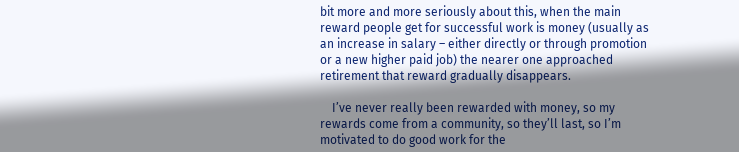bit more and more seriously about this, when the main reward people get for successful work is money (usually as an increase in salary – either directly or through promotion or a new higher paid job) the nearer one approached retirement that reward gradually disappears.

    I’ve never really been rewarded with money, so my rewards come from a community, so they’ll last, so I’m motivated to do good work for the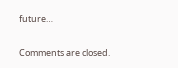future…

Comments are closed.